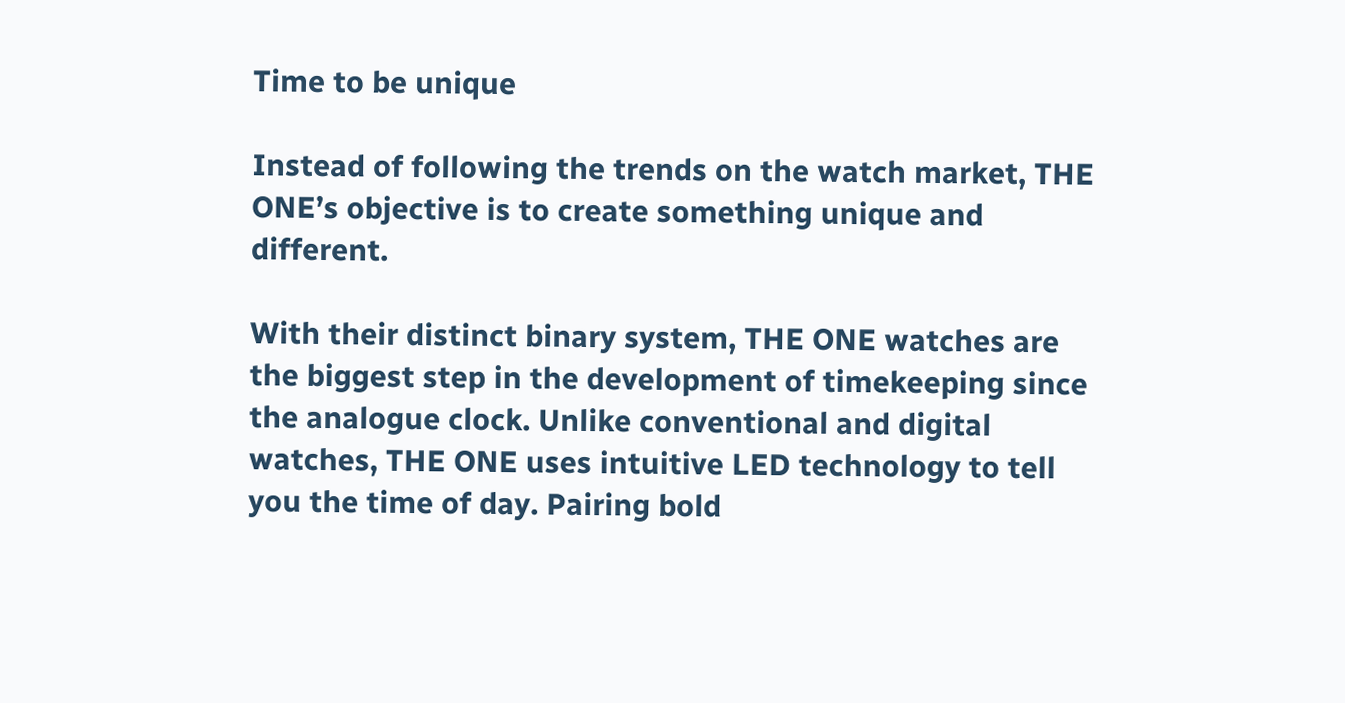Time to be unique

Instead of following the trends on the watch market, THE ONE’s objective is to create something unique and different.

With their distinct binary system, THE ONE watches are the biggest step in the development of timekeeping since the analogue clock. Unlike conventional and digital watches, THE ONE uses intuitive LED technology to tell you the time of day. Pairing bold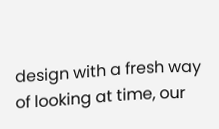design with a fresh way of looking at time, our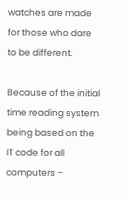watches are made for those who dare to be different.

Because of the initial time reading system being based on the IT code for all computers –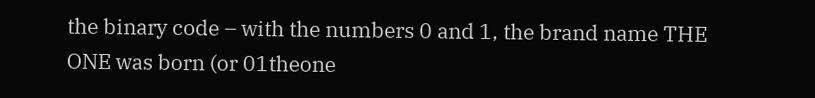the binary code – with the numbers 0 and 1, the brand name THE ONE was born (or 01theone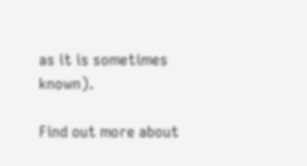as it is sometimes known).

Find out more about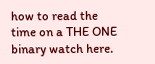how to read the time on a THE ONE binary watch here.